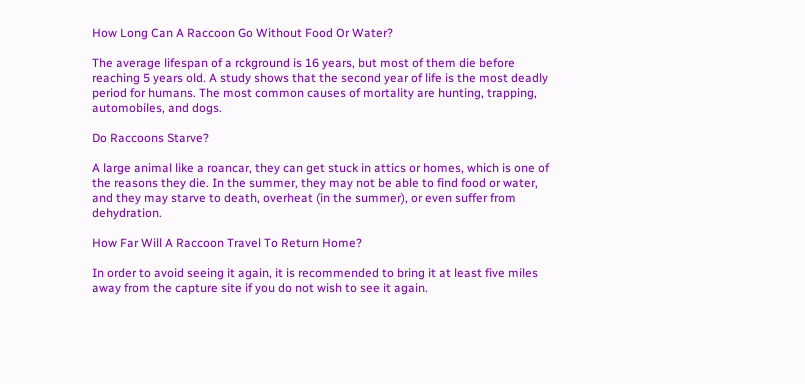How Long Can A Raccoon Go Without Food Or Water?

The average lifespan of a rckground is 16 years, but most of them die before reaching 5 years old. A study shows that the second year of life is the most deadly period for humans. The most common causes of mortality are hunting, trapping, automobiles, and dogs.

Do Raccoons Starve?

A large animal like a roancar, they can get stuck in attics or homes, which is one of the reasons they die. In the summer, they may not be able to find food or water, and they may starve to death, overheat (in the summer), or even suffer from dehydration.

How Far Will A Raccoon Travel To Return Home?

In order to avoid seeing it again, it is recommended to bring it at least five miles away from the capture site if you do not wish to see it again.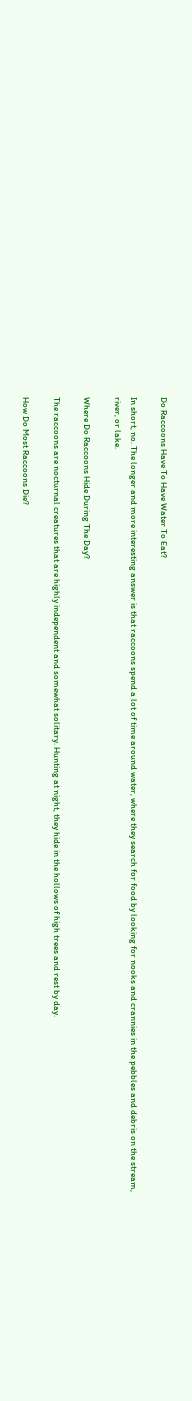Do Raccoons Have To Have Water To Eat?

In short, no. The longer and more interesting answer is that raccoons spend a lot of time around water, where they search for food by looking for nooks and crannies in the pebbles and debris on the stream, river, or lake.

Where Do Raccoons Hide During The Day?

The raccoons are nocturnal creatures that are highly independent and somewhat solitary. Hunting at night, they hide in the hollows of high trees and rest by day.

How Do Most Raccoons Die?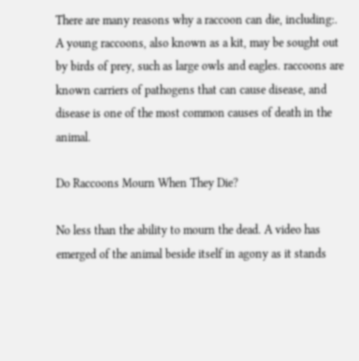There are many reasons why a raccoon can die, including:. A young raccoons, also known as a kit, may be sought out by birds of prey, such as large owls and eagles. raccoons are known carriers of pathogens that can cause disease, and disease is one of the most common causes of death in the animal.

Do Raccoons Mourn When They Die?

No less than the ability to mourn the dead. A video has emerged of the animal beside itself in agony as it stands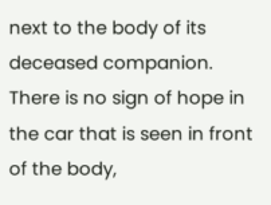next to the body of its deceased companion. There is no sign of hope in the car that is seen in front of the body,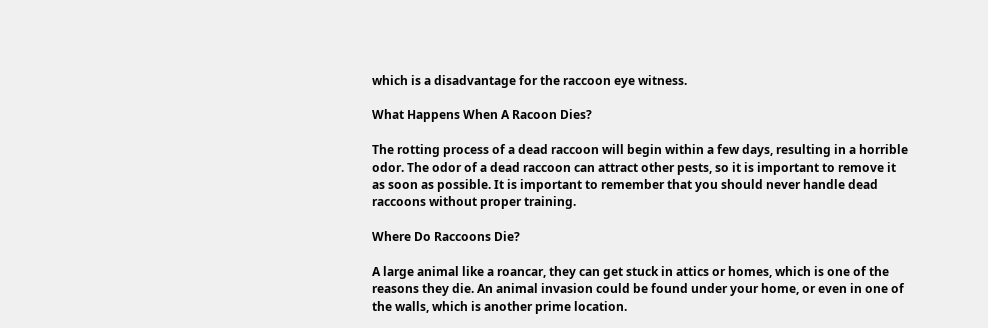which is a disadvantage for the raccoon eye witness.

What Happens When A Racoon Dies?

The rotting process of a dead raccoon will begin within a few days, resulting in a horrible odor. The odor of a dead raccoon can attract other pests, so it is important to remove it as soon as possible. It is important to remember that you should never handle dead raccoons without proper training.

Where Do Raccoons Die?

A large animal like a roancar, they can get stuck in attics or homes, which is one of the reasons they die. An animal invasion could be found under your home, or even in one of the walls, which is another prime location.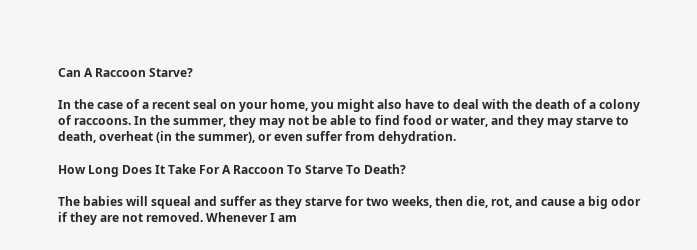Can A Raccoon Starve?

In the case of a recent seal on your home, you might also have to deal with the death of a colony of raccoons. In the summer, they may not be able to find food or water, and they may starve to death, overheat (in the summer), or even suffer from dehydration.

How Long Does It Take For A Raccoon To Starve To Death?

The babies will squeal and suffer as they starve for two weeks, then die, rot, and cause a big odor if they are not removed. Whenever I am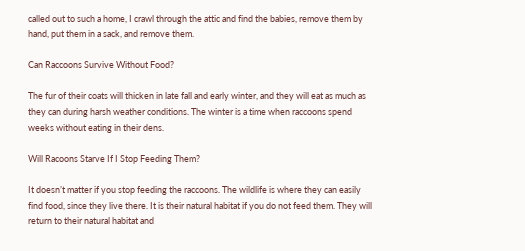called out to such a home, I crawl through the attic and find the babies, remove them by hand, put them in a sack, and remove them.

Can Raccoons Survive Without Food?

The fur of their coats will thicken in late fall and early winter, and they will eat as much as they can during harsh weather conditions. The winter is a time when raccoons spend weeks without eating in their dens.

Will Racoons Starve If I Stop Feeding Them?

It doesn’t matter if you stop feeding the raccoons. The wildlife is where they can easily find food, since they live there. It is their natural habitat if you do not feed them. They will return to their natural habitat and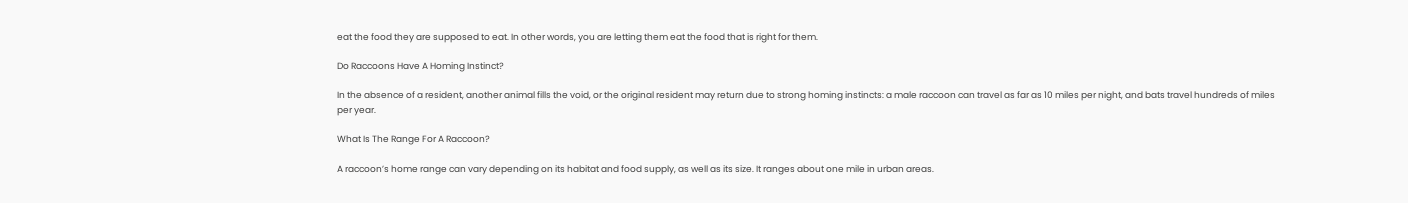eat the food they are supposed to eat. In other words, you are letting them eat the food that is right for them.

Do Raccoons Have A Homing Instinct?

In the absence of a resident, another animal fills the void, or the original resident may return due to strong homing instincts: a male raccoon can travel as far as 10 miles per night, and bats travel hundreds of miles per year.

What Is The Range For A Raccoon?

A raccoon’s home range can vary depending on its habitat and food supply, as well as its size. It ranges about one mile in urban areas.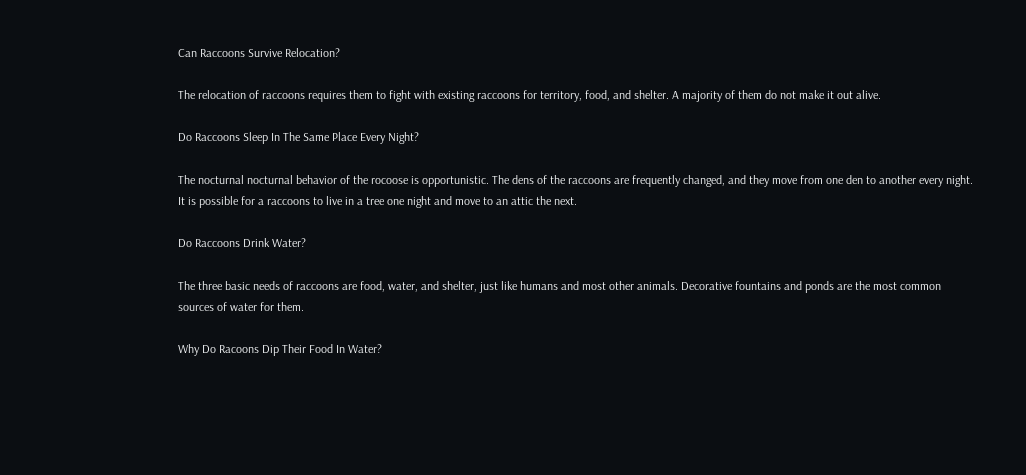Can Raccoons Survive Relocation?

The relocation of raccoons requires them to fight with existing raccoons for territory, food, and shelter. A majority of them do not make it out alive.

Do Raccoons Sleep In The Same Place Every Night?

The nocturnal nocturnal behavior of the rocoose is opportunistic. The dens of the raccoons are frequently changed, and they move from one den to another every night. It is possible for a raccoons to live in a tree one night and move to an attic the next.

Do Raccoons Drink Water?

The three basic needs of raccoons are food, water, and shelter, just like humans and most other animals. Decorative fountains and ponds are the most common sources of water for them.

Why Do Racoons Dip Their Food In Water?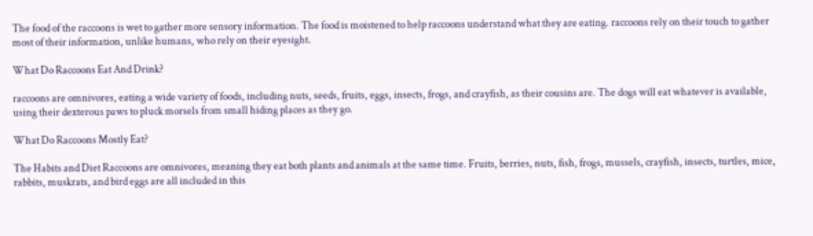The food of the raccoons is wet to gather more sensory information. The food is moistened to help raccoons understand what they are eating. raccoons rely on their touch to gather most of their information, unlike humans, who rely on their eyesight.

What Do Raccoons Eat And Drink?

raccoons are omnivores, eating a wide variety of foods, including nuts, seeds, fruits, eggs, insects, frogs, and crayfish, as their cousins are. The dogs will eat whatever is available, using their dexterous paws to pluck morsels from small hiding places as they go.

What Do Raccoons Mostly Eat?

The Habits and Diet Raccoons are omnivores, meaning they eat both plants and animals at the same time. Fruits, berries, nuts, fish, frogs, mussels, crayfish, insects, turtles, mice, rabbits, muskrats, and bird eggs are all included in this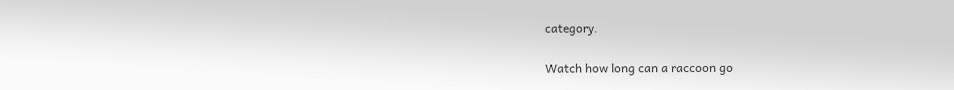category.

Watch how long can a raccoon go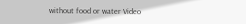without food or water Video